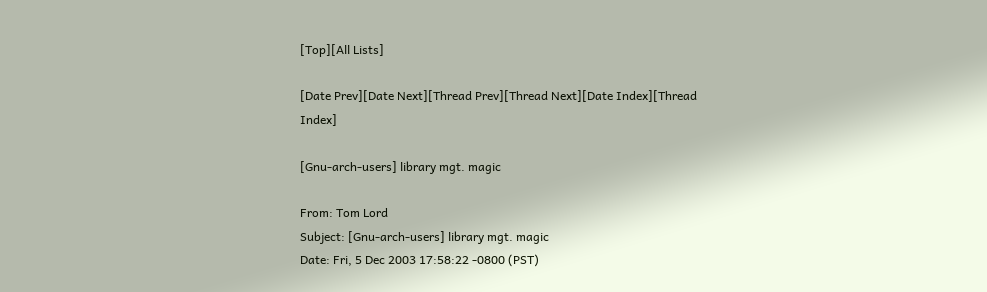[Top][All Lists]

[Date Prev][Date Next][Thread Prev][Thread Next][Date Index][Thread Index]

[Gnu-arch-users] library mgt. magic

From: Tom Lord
Subject: [Gnu-arch-users] library mgt. magic
Date: Fri, 5 Dec 2003 17:58:22 -0800 (PST)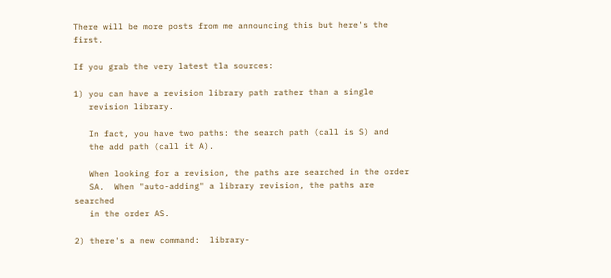There will be more posts from me announcing this but here's the first.

If you grab the very latest tla sources:

1) you can have a revision library path rather than a single
   revision library.

   In fact, you have two paths: the search path (call is S) and
   the add path (call it A).

   When looking for a revision, the paths are searched in the order
   SA.  When "auto-adding" a library revision, the paths are searched
   in the order AS.

2) there's a new command:  library-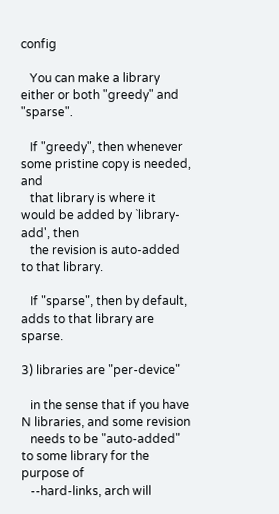config

   You can make a library either or both "greedy" and "sparse".

   If "greedy", then whenever some pristine copy is needed, and
   that library is where it would be added by `library-add', then
   the revision is auto-added to that library.

   If "sparse", then by default, adds to that library are sparse.

3) libraries are "per-device"

   in the sense that if you have N libraries, and some revision
   needs to be "auto-added" to some library for the purpose of
   --hard-links, arch will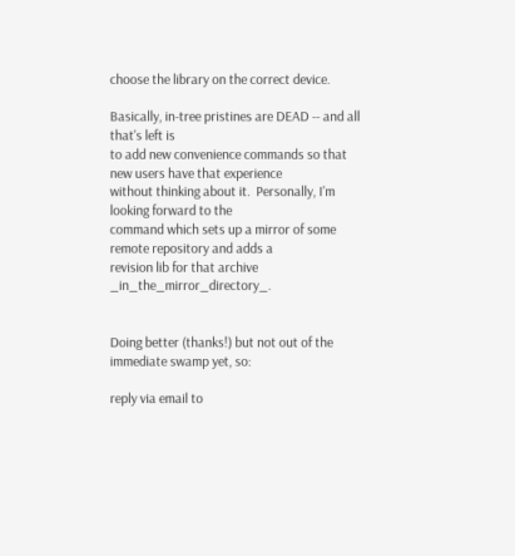choose the library on the correct device.

Basically, in-tree pristines are DEAD -- and all that's left is
to add new convenience commands so that new users have that experience
without thinking about it.  Personally, I'm looking forward to the
command which sets up a mirror of some remote repository and adds a
revision lib for that archive _in_the_mirror_directory_.


Doing better (thanks!) but not out of the immediate swamp yet, so:

reply via email to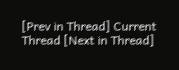[Prev in Thread] Current Thread [Next in Thread]